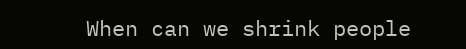When can we shrink people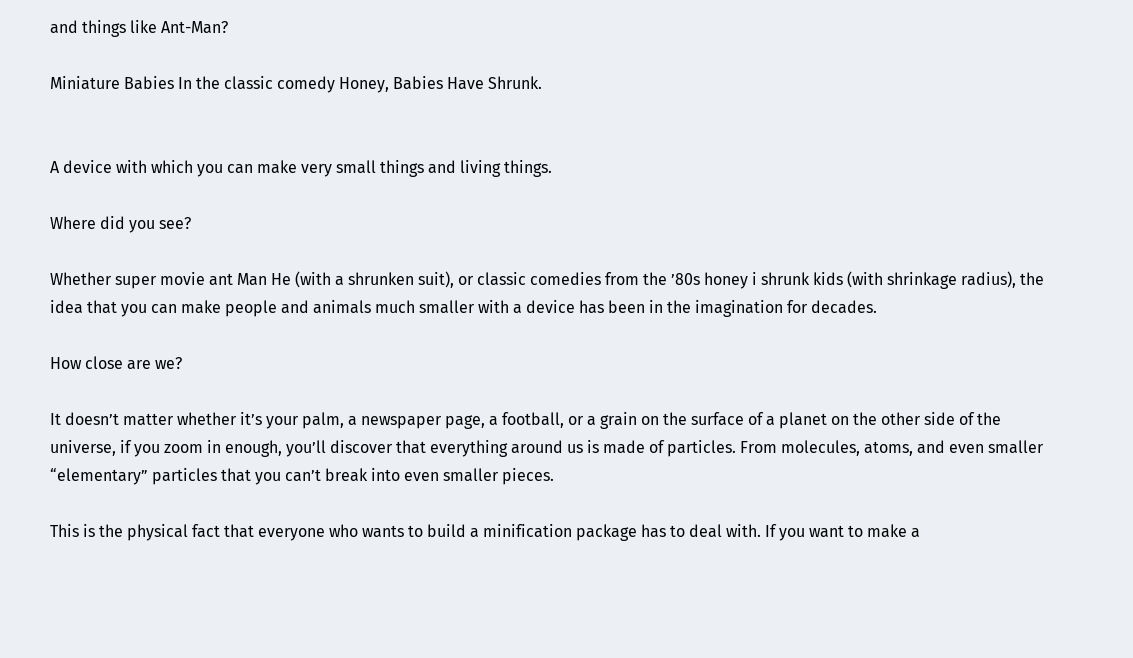and things like Ant-Man?

Miniature Babies In the classic comedy Honey, Babies Have Shrunk.


A device with which you can make very small things and living things.

Where did you see?

Whether super movie ant Man He (with a shrunken suit), or classic comedies from the ’80s honey i shrunk kids (with shrinkage radius), the idea that you can make people and animals much smaller with a device has been in the imagination for decades.

How close are we?

It doesn’t matter whether it’s your palm, a newspaper page, a football, or a grain on the surface of a planet on the other side of the universe, if you zoom in enough, you’ll discover that everything around us is made of particles. From molecules, atoms, and even smaller “elementary” particles that you can’t break into even smaller pieces.

This is the physical fact that everyone who wants to build a minification package has to deal with. If you want to make a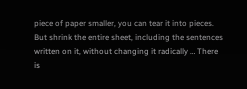piece of paper smaller, you can tear it into pieces. But shrink the entire sheet, including the sentences written on it, without changing it radically … There is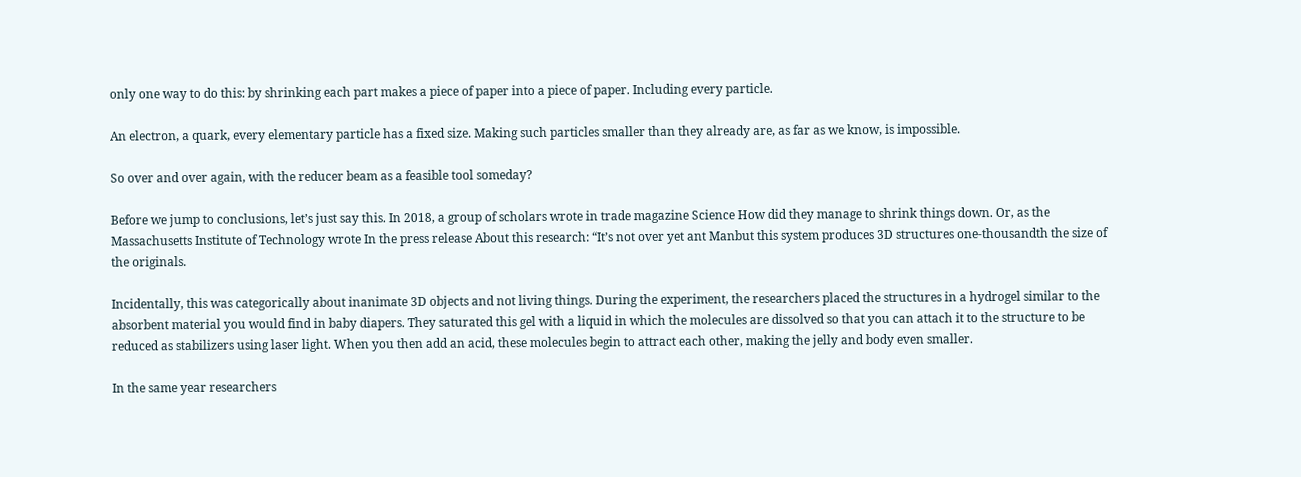only one way to do this: by shrinking each part makes a piece of paper into a piece of paper. Including every particle.

An electron, a quark, every elementary particle has a fixed size. Making such particles smaller than they already are, as far as we know, is impossible.

So over and over again, with the reducer beam as a feasible tool someday?

Before we jump to conclusions, let’s just say this. In 2018, a group of scholars wrote in trade magazine Science How did they manage to shrink things down. Or, as the Massachusetts Institute of Technology wrote In the press release About this research: “It’s not over yet ant Manbut this system produces 3D structures one-thousandth the size of the originals.

Incidentally, this was categorically about inanimate 3D objects and not living things. During the experiment, the researchers placed the structures in a hydrogel similar to the absorbent material you would find in baby diapers. They saturated this gel with a liquid in which the molecules are dissolved so that you can attach it to the structure to be reduced as stabilizers using laser light. When you then add an acid, these molecules begin to attract each other, making the jelly and body even smaller.

In the same year researchers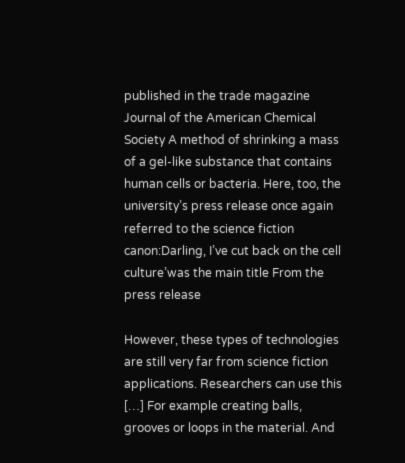published in the trade magazine Journal of the American Chemical Society A method of shrinking a mass of a gel-like substance that contains human cells or bacteria. Here, too, the university’s press release once again referred to the science fiction canon:Darling, I’ve cut back on the cell culture’was the main title From the press release

However, these types of technologies are still very far from science fiction applications. Researchers can use this […] For example creating balls, grooves or loops in the material. And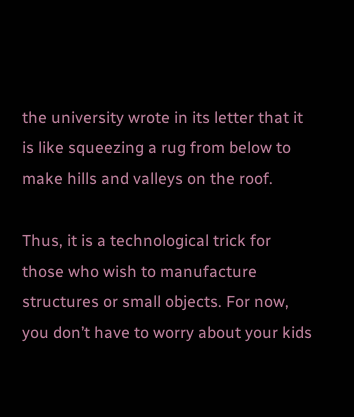the university wrote in its letter that it is like squeezing a rug from below to make hills and valleys on the roof.

Thus, it is a technological trick for those who wish to manufacture structures or small objects. For now, you don’t have to worry about your kids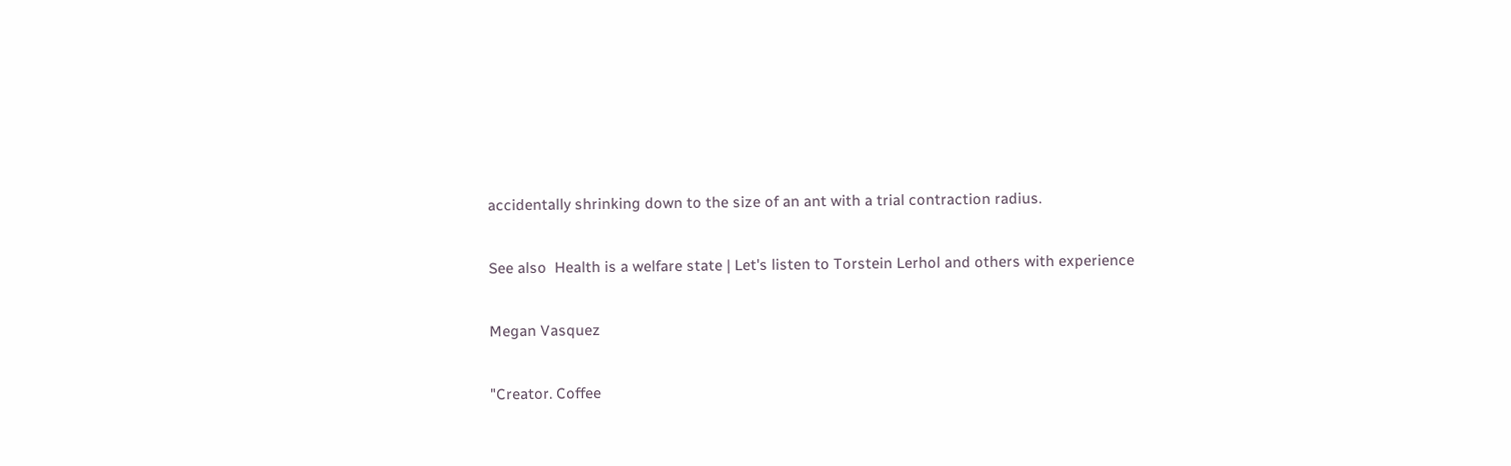accidentally shrinking down to the size of an ant with a trial contraction radius.

See also  Health is a welfare state | Let's listen to Torstein Lerhol and others with experience

Megan Vasquez

"Creator. Coffee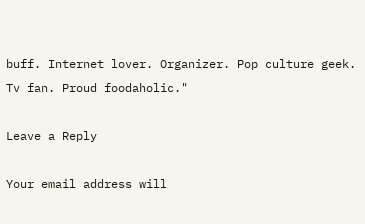buff. Internet lover. Organizer. Pop culture geek. Tv fan. Proud foodaholic."

Leave a Reply

Your email address will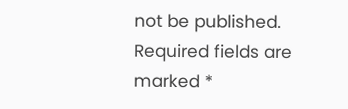not be published. Required fields are marked *